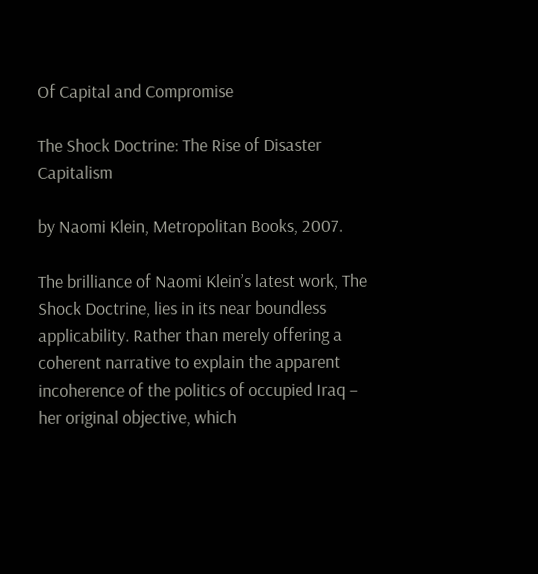Of Capital and Compromise

The Shock Doctrine: The Rise of Disaster Capitalism

by Naomi Klein, Metropolitan Books, 2007.

The brilliance of Naomi Klein’s latest work, The Shock Doctrine, lies in its near boundless applicability. Rather than merely offering a coherent narrative to explain the apparent incoherence of the politics of occupied Iraq – her original objective, which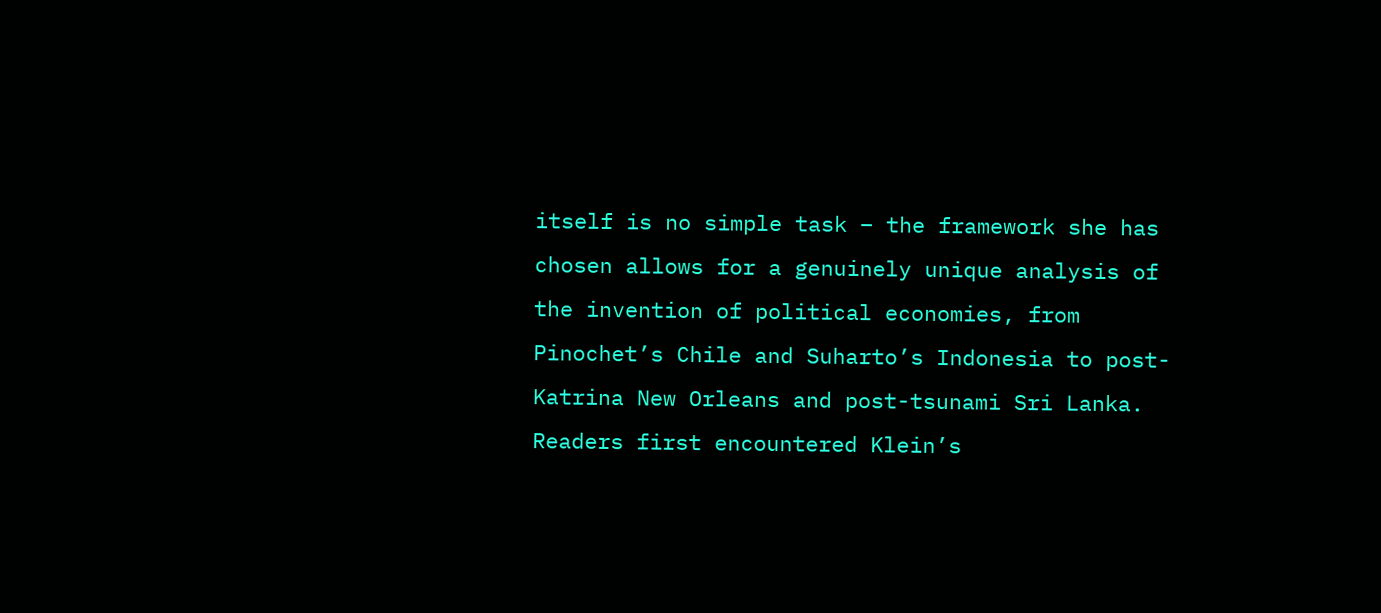itself is no simple task – the framework she has chosen allows for a genuinely unique analysis of the invention of political economies, from Pinochet’s Chile and Suharto’s Indonesia to post-Katrina New Orleans and post-tsunami Sri Lanka. Readers first encountered Klein’s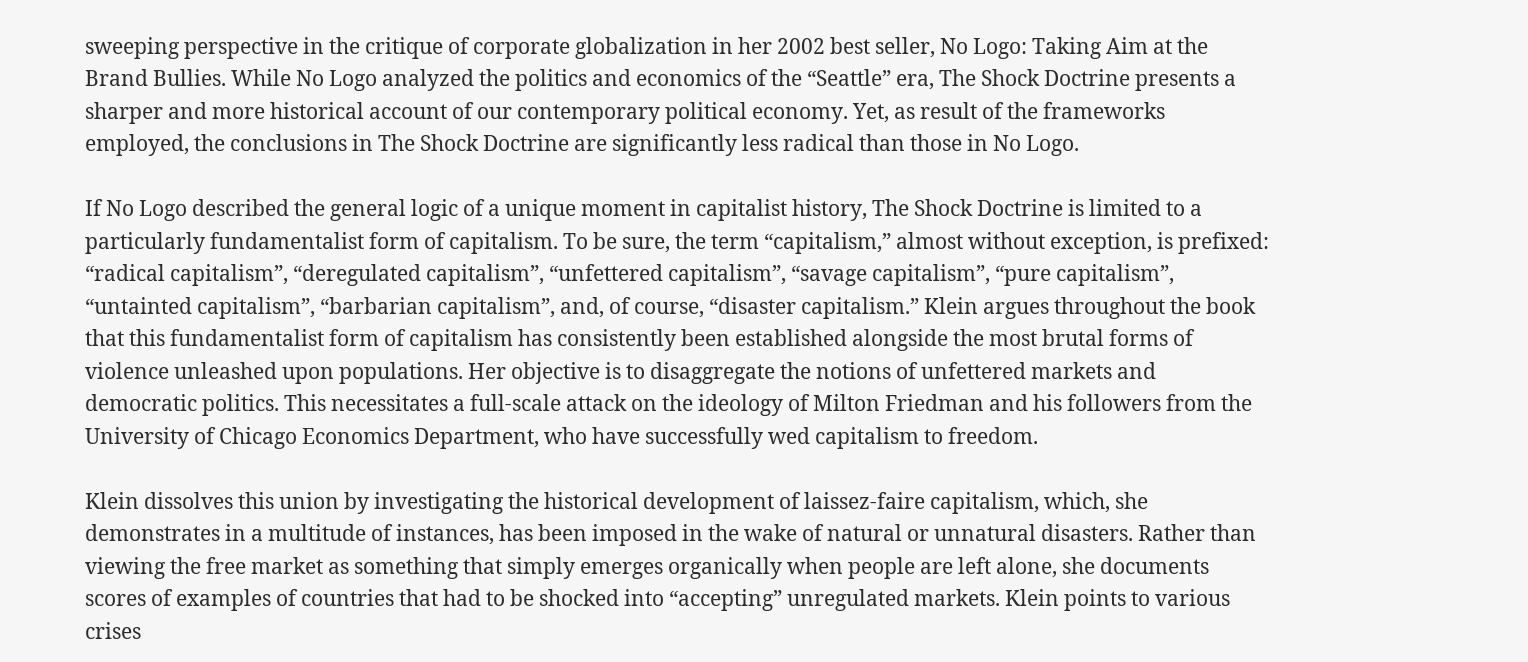sweeping perspective in the critique of corporate globalization in her 2002 best seller, No Logo: Taking Aim at the Brand Bullies. While No Logo analyzed the politics and economics of the “Seattle” era, The Shock Doctrine presents a sharper and more historical account of our contemporary political economy. Yet, as result of the frameworks employed, the conclusions in The Shock Doctrine are significantly less radical than those in No Logo.

If No Logo described the general logic of a unique moment in capitalist history, The Shock Doctrine is limited to a particularly fundamentalist form of capitalism. To be sure, the term “capitalism,” almost without exception, is prefixed: “radical capitalism”, “deregulated capitalism”, “unfettered capitalism”, “savage capitalism”, “pure capitalism”, “untainted capitalism”, “barbarian capitalism”, and, of course, “disaster capitalism.” Klein argues throughout the book that this fundamentalist form of capitalism has consistently been established alongside the most brutal forms of violence unleashed upon populations. Her objective is to disaggregate the notions of unfettered markets and democratic politics. This necessitates a full-scale attack on the ideology of Milton Friedman and his followers from the University of Chicago Economics Department, who have successfully wed capitalism to freedom.

Klein dissolves this union by investigating the historical development of laissez-faire capitalism, which, she demonstrates in a multitude of instances, has been imposed in the wake of natural or unnatural disasters. Rather than viewing the free market as something that simply emerges organically when people are left alone, she documents scores of examples of countries that had to be shocked into “accepting” unregulated markets. Klein points to various crises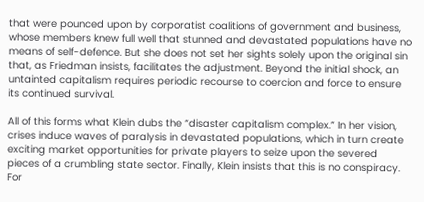that were pounced upon by corporatist coalitions of government and business, whose members knew full well that stunned and devastated populations have no means of self-defence. But she does not set her sights solely upon the original sin that, as Friedman insists, facilitates the adjustment. Beyond the initial shock, an untainted capitalism requires periodic recourse to coercion and force to ensure its continued survival.

All of this forms what Klein dubs the “disaster capitalism complex.” In her vision, crises induce waves of paralysis in devastated populations, which in turn create exciting market opportunities for private players to seize upon the severed pieces of a crumbling state sector. Finally, Klein insists that this is no conspiracy. For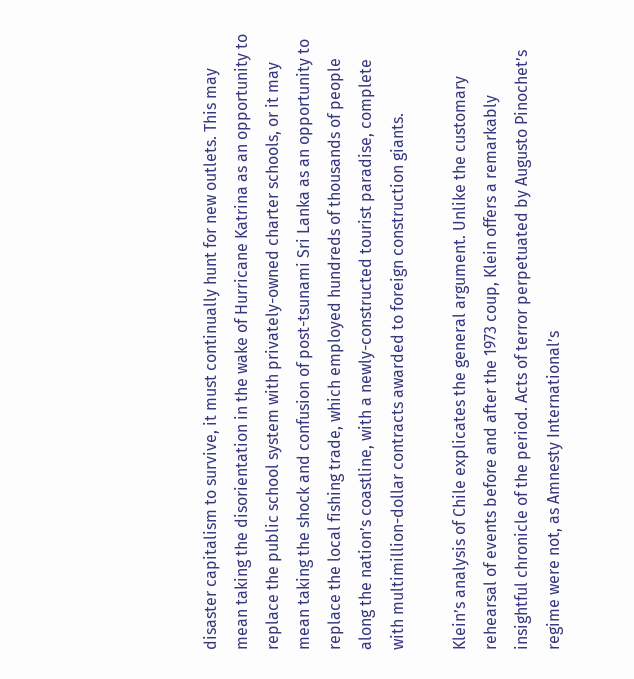disaster capitalism to survive, it must continually hunt for new outlets. This may mean taking the disorientation in the wake of Hurricane Katrina as an opportunity to replace the public school system with privately-owned charter schools, or it may mean taking the shock and confusion of post-tsunami Sri Lanka as an opportunity to replace the local fishing trade, which employed hundreds of thousands of people along the nation’s coastline, with a newly-constructed tourist paradise, complete with multimillion-dollar contracts awarded to foreign construction giants.

Klein’s analysis of Chile explicates the general argument. Unlike the customary rehearsal of events before and after the 1973 coup, Klein offers a remarkably insightful chronicle of the period. Acts of terror perpetuated by Augusto Pinochet’s regime were not, as Amnesty International’s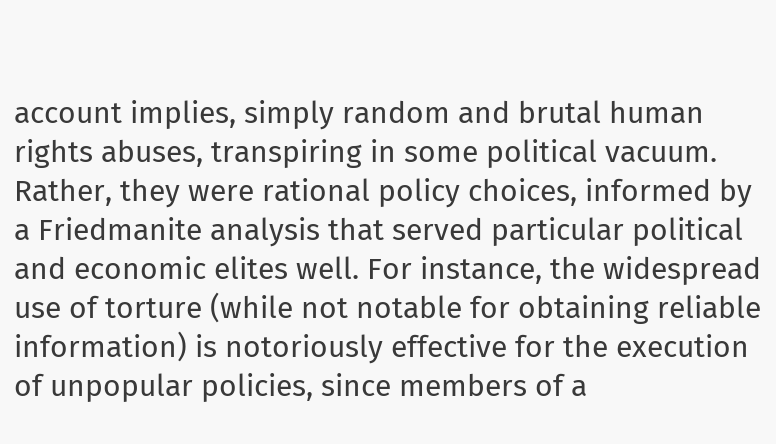account implies, simply random and brutal human rights abuses, transpiring in some political vacuum. Rather, they were rational policy choices, informed by a Friedmanite analysis that served particular political and economic elites well. For instance, the widespread use of torture (while not notable for obtaining reliable information) is notoriously effective for the execution of unpopular policies, since members of a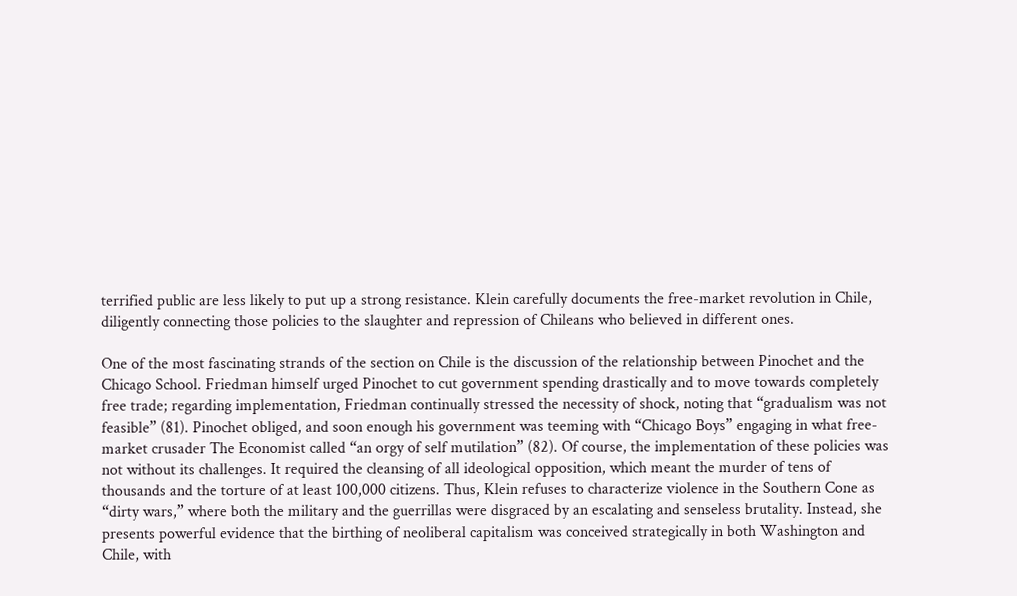terrified public are less likely to put up a strong resistance. Klein carefully documents the free-market revolution in Chile, diligently connecting those policies to the slaughter and repression of Chileans who believed in different ones.

One of the most fascinating strands of the section on Chile is the discussion of the relationship between Pinochet and the Chicago School. Friedman himself urged Pinochet to cut government spending drastically and to move towards completely free trade; regarding implementation, Friedman continually stressed the necessity of shock, noting that “gradualism was not feasible” (81). Pinochet obliged, and soon enough his government was teeming with “Chicago Boys” engaging in what free-market crusader The Economist called “an orgy of self mutilation” (82). Of course, the implementation of these policies was not without its challenges. It required the cleansing of all ideological opposition, which meant the murder of tens of thousands and the torture of at least 100,000 citizens. Thus, Klein refuses to characterize violence in the Southern Cone as “dirty wars,” where both the military and the guerrillas were disgraced by an escalating and senseless brutality. Instead, she presents powerful evidence that the birthing of neoliberal capitalism was conceived strategically in both Washington and Chile, with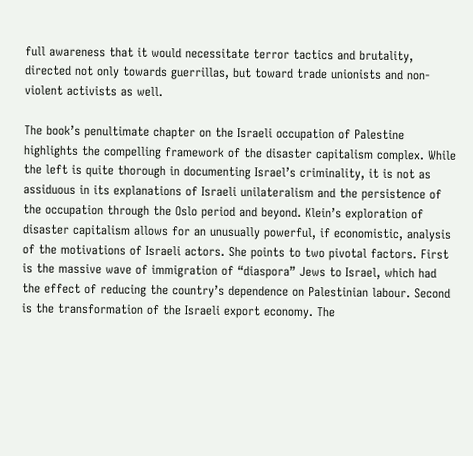full awareness that it would necessitate terror tactics and brutality, directed not only towards guerrillas, but toward trade unionists and non-violent activists as well.

The book’s penultimate chapter on the Israeli occupation of Palestine highlights the compelling framework of the disaster capitalism complex. While the left is quite thorough in documenting Israel’s criminality, it is not as assiduous in its explanations of Israeli unilateralism and the persistence of the occupation through the Oslo period and beyond. Klein’s exploration of disaster capitalism allows for an unusually powerful, if economistic, analysis of the motivations of Israeli actors. She points to two pivotal factors. First is the massive wave of immigration of “diaspora” Jews to Israel, which had the effect of reducing the country’s dependence on Palestinian labour. Second is the transformation of the Israeli export economy. The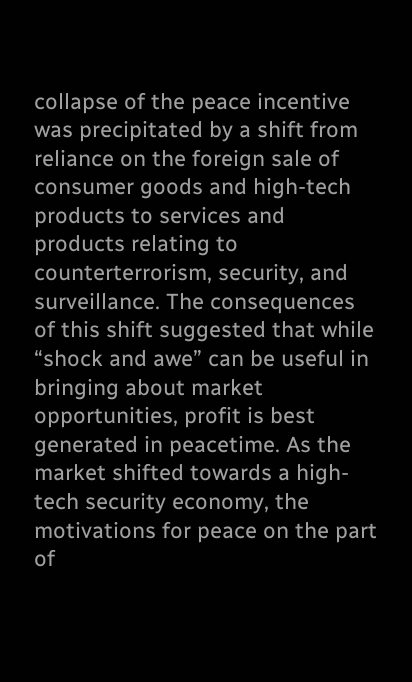collapse of the peace incentive was precipitated by a shift from reliance on the foreign sale of consumer goods and high-tech products to services and products relating to counterterrorism, security, and surveillance. The consequences of this shift suggested that while “shock and awe” can be useful in bringing about market opportunities, profit is best generated in peacetime. As the market shifted towards a high-tech security economy, the motivations for peace on the part of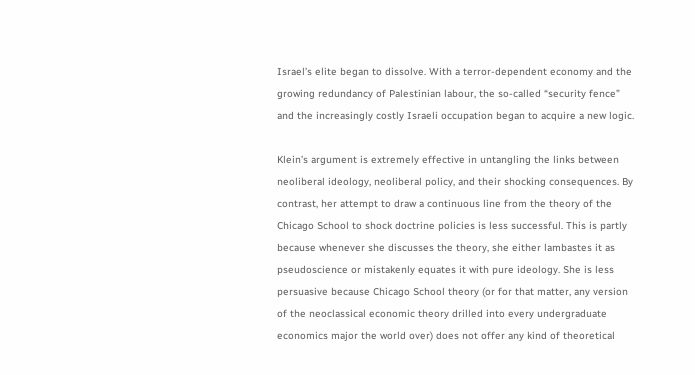Israel’s elite began to dissolve. With a terror-dependent economy and the growing redundancy of Palestinian labour, the so-called “security fence” and the increasingly costly Israeli occupation began to acquire a new logic.

Klein’s argument is extremely effective in untangling the links between neoliberal ideology, neoliberal policy, and their shocking consequences. By contrast, her attempt to draw a continuous line from the theory of the Chicago School to shock doctrine policies is less successful. This is partly because whenever she discusses the theory, she either lambastes it as pseudoscience or mistakenly equates it with pure ideology. She is less persuasive because Chicago School theory (or for that matter, any version of the neoclassical economic theory drilled into every undergraduate economics major the world over) does not offer any kind of theoretical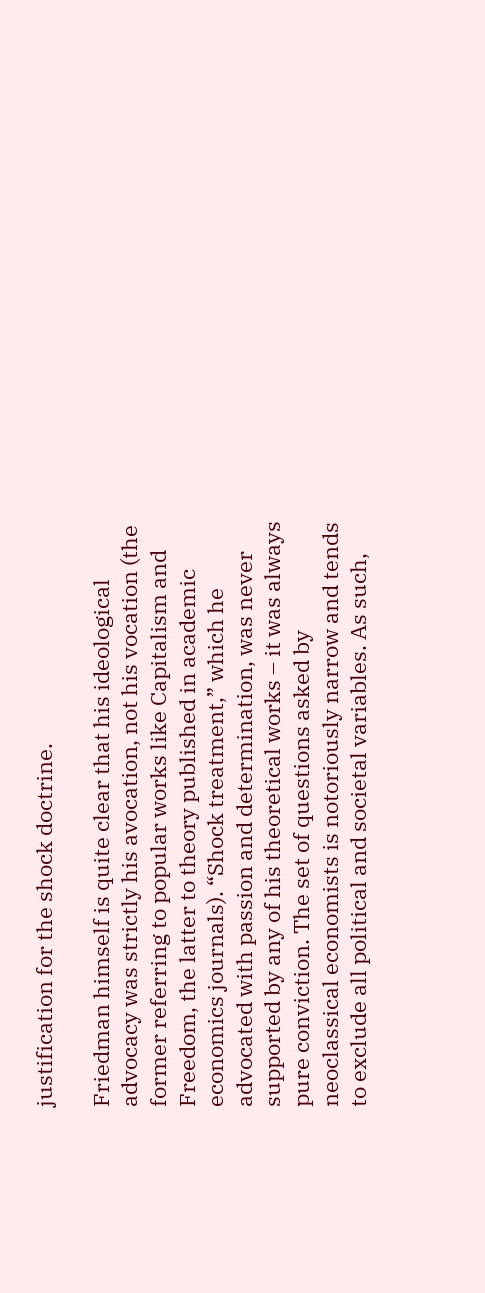justification for the shock doctrine.

Friedman himself is quite clear that his ideological advocacy was strictly his avocation, not his vocation (the former referring to popular works like Capitalism and Freedom, the latter to theory published in academic economics journals). “Shock treatment,” which he advocated with passion and determination, was never supported by any of his theoretical works – it was always pure conviction. The set of questions asked by neoclassical economists is notoriously narrow and tends to exclude all political and societal variables. As such,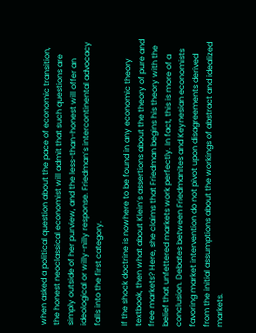when asked a political question about the pace of economic transition, the honest neoclassical economist will admit that such questions are simply outside of her purview, and the less-than-honest will offer an ideological or willy-nilly response. Friedman’s intercontinental advocacy falls into the first category.

If the shock doctrine is nowhere to be found in any economic theory textbook, then what about Klein’s assertions about the theory of pure and free markets? Here, she claims that Friedman begins his theory with the belief that unfettered markets work perfectly. In fact, this is more of a conclusion. Debates between Friedmanites and Keynesian economists favoring market intervention do not pivot upon disagreements derived from the initial assumptions about the workings of abstract and idealized markets.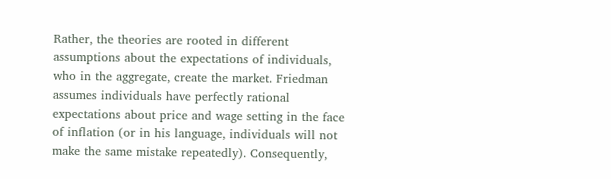Rather, the theories are rooted in different assumptions about the expectations of individuals, who in the aggregate, create the market. Friedman assumes individuals have perfectly rational expectations about price and wage setting in the face of inflation (or in his language, individuals will not make the same mistake repeatedly). Consequently,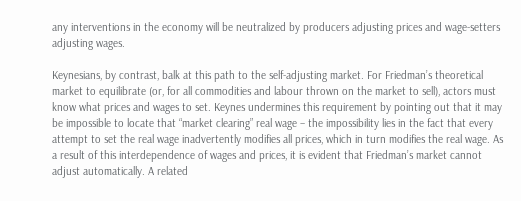any interventions in the economy will be neutralized by producers adjusting prices and wage-setters adjusting wages.

Keynesians, by contrast, balk at this path to the self-adjusting market. For Friedman’s theoretical market to equilibrate (or, for all commodities and labour thrown on the market to sell), actors must know what prices and wages to set. Keynes undermines this requirement by pointing out that it may be impossible to locate that “market clearing” real wage – the impossibility lies in the fact that every attempt to set the real wage inadvertently modifies all prices, which in turn modifies the real wage. As a result of this interdependence of wages and prices, it is evident that Friedman’s market cannot adjust automatically. A related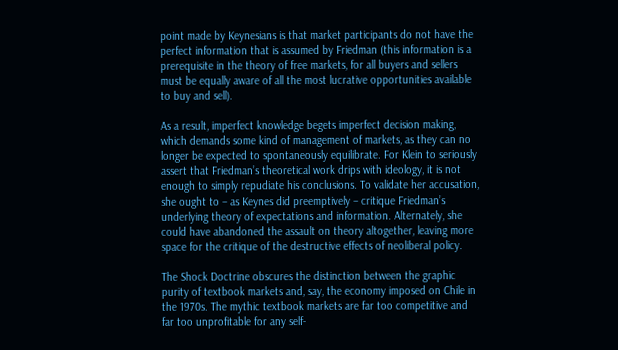point made by Keynesians is that market participants do not have the perfect information that is assumed by Friedman (this information is a prerequisite in the theory of free markets, for all buyers and sellers must be equally aware of all the most lucrative opportunities available to buy and sell).

As a result, imperfect knowledge begets imperfect decision making, which demands some kind of management of markets, as they can no longer be expected to spontaneously equilibrate. For Klein to seriously assert that Friedman’s theoretical work drips with ideology, it is not enough to simply repudiate his conclusions. To validate her accusation, she ought to – as Keynes did preemptively – critique Friedman’s underlying theory of expectations and information. Alternately, she could have abandoned the assault on theory altogether, leaving more space for the critique of the destructive effects of neoliberal policy.

The Shock Doctrine obscures the distinction between the graphic purity of textbook markets and, say, the economy imposed on Chile in the 1970s. The mythic textbook markets are far too competitive and far too unprofitable for any self-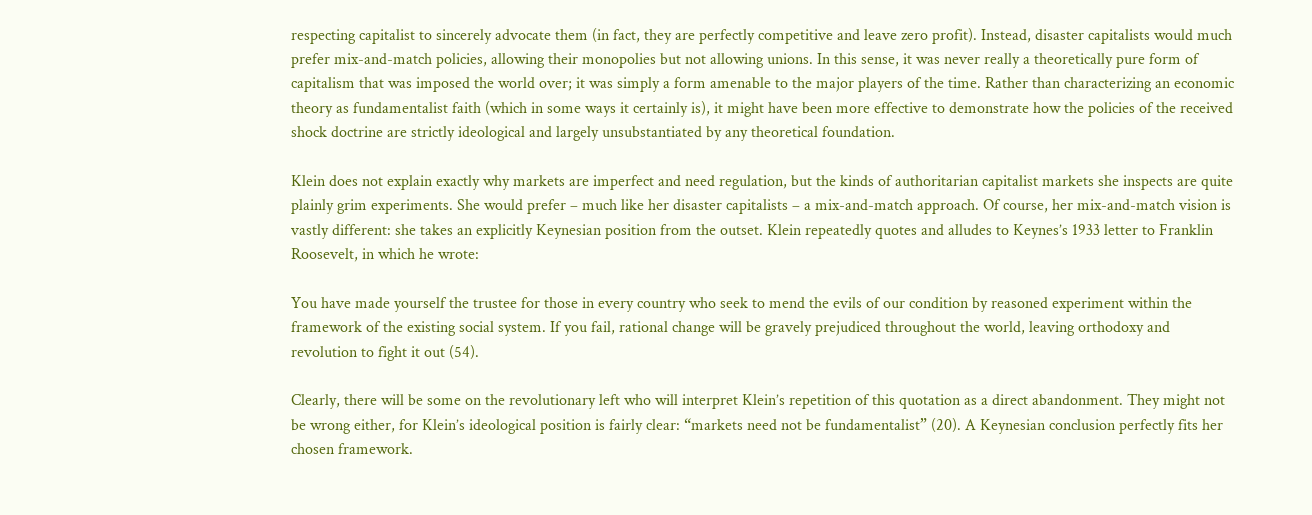respecting capitalist to sincerely advocate them (in fact, they are perfectly competitive and leave zero profit). Instead, disaster capitalists would much prefer mix-and-match policies, allowing their monopolies but not allowing unions. In this sense, it was never really a theoretically pure form of capitalism that was imposed the world over; it was simply a form amenable to the major players of the time. Rather than characterizing an economic theory as fundamentalist faith (which in some ways it certainly is), it might have been more effective to demonstrate how the policies of the received shock doctrine are strictly ideological and largely unsubstantiated by any theoretical foundation.

Klein does not explain exactly why markets are imperfect and need regulation, but the kinds of authoritarian capitalist markets she inspects are quite plainly grim experiments. She would prefer – much like her disaster capitalists – a mix-and-match approach. Of course, her mix-and-match vision is vastly different: she takes an explicitly Keynesian position from the outset. Klein repeatedly quotes and alludes to Keynes’s 1933 letter to Franklin Roosevelt, in which he wrote:

You have made yourself the trustee for those in every country who seek to mend the evils of our condition by reasoned experiment within the framework of the existing social system. If you fail, rational change will be gravely prejudiced throughout the world, leaving orthodoxy and revolution to fight it out (54).

Clearly, there will be some on the revolutionary left who will interpret Klein’s repetition of this quotation as a direct abandonment. They might not be wrong either, for Klein’s ideological position is fairly clear: “markets need not be fundamentalist” (20). A Keynesian conclusion perfectly fits her chosen framework.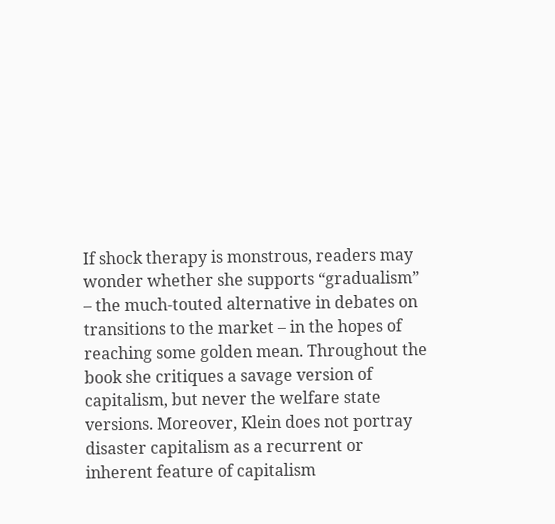If shock therapy is monstrous, readers may wonder whether she supports “gradualism” – the much-touted alternative in debates on transitions to the market – in the hopes of reaching some golden mean. Throughout the book she critiques a savage version of capitalism, but never the welfare state versions. Moreover, Klein does not portray disaster capitalism as a recurrent or inherent feature of capitalism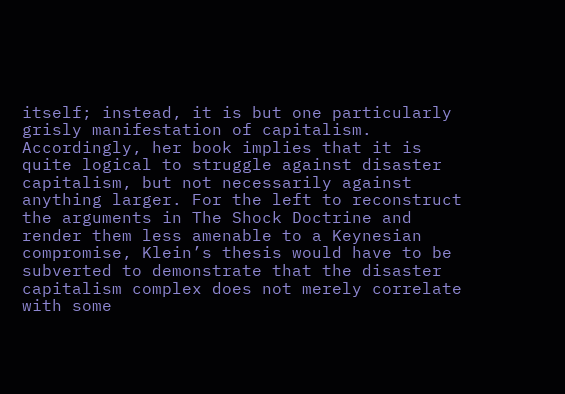itself; instead, it is but one particularly grisly manifestation of capitalism. Accordingly, her book implies that it is quite logical to struggle against disaster capitalism, but not necessarily against anything larger. For the left to reconstruct the arguments in The Shock Doctrine and render them less amenable to a Keynesian compromise, Klein’s thesis would have to be subverted to demonstrate that the disaster capitalism complex does not merely correlate with some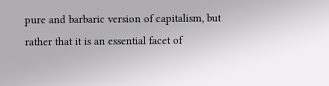pure and barbaric version of capitalism, but rather that it is an essential facet of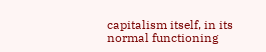capitalism itself, in its normal functioning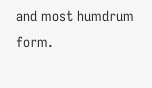and most humdrum form.